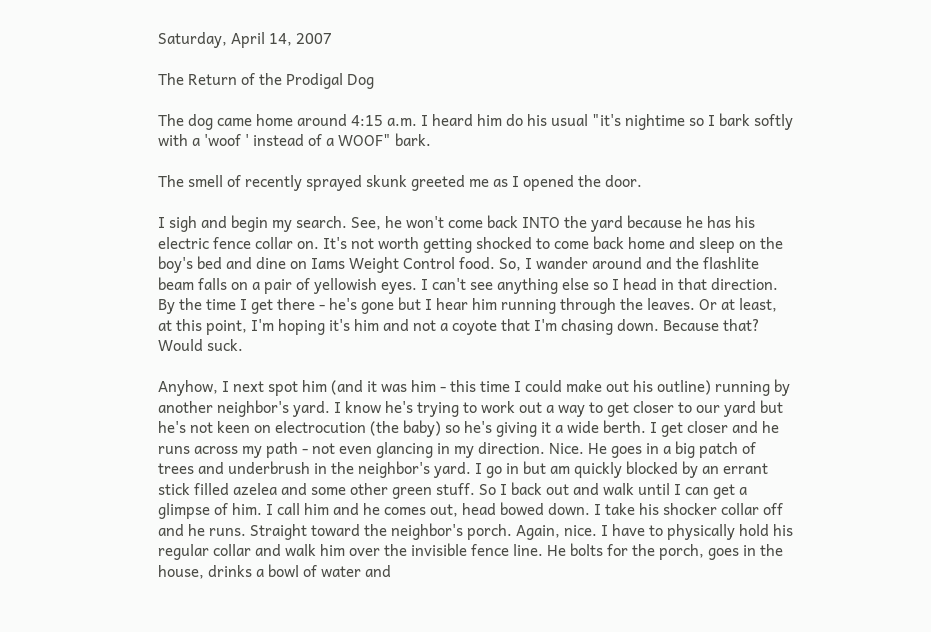Saturday, April 14, 2007

The Return of the Prodigal Dog

The dog came home around 4:15 a.m. I heard him do his usual "it's nightime so I bark softly with a 'woof ' instead of a WOOF" bark.

The smell of recently sprayed skunk greeted me as I opened the door.

I sigh and begin my search. See, he won't come back INTO the yard because he has his electric fence collar on. It's not worth getting shocked to come back home and sleep on the boy's bed and dine on Iams Weight Control food. So, I wander around and the flashlite beam falls on a pair of yellowish eyes. I can't see anything else so I head in that direction. By the time I get there - he's gone but I hear him running through the leaves. Or at least, at this point, I'm hoping it's him and not a coyote that I'm chasing down. Because that? Would suck.

Anyhow, I next spot him (and it was him - this time I could make out his outline) running by another neighbor's yard. I know he's trying to work out a way to get closer to our yard but he's not keen on electrocution (the baby) so he's giving it a wide berth. I get closer and he runs across my path - not even glancing in my direction. Nice. He goes in a big patch of trees and underbrush in the neighbor's yard. I go in but am quickly blocked by an errant stick filled azelea and some other green stuff. So I back out and walk until I can get a glimpse of him. I call him and he comes out, head bowed down. I take his shocker collar off and he runs. Straight toward the neighbor's porch. Again, nice. I have to physically hold his regular collar and walk him over the invisible fence line. He bolts for the porch, goes in the house, drinks a bowl of water and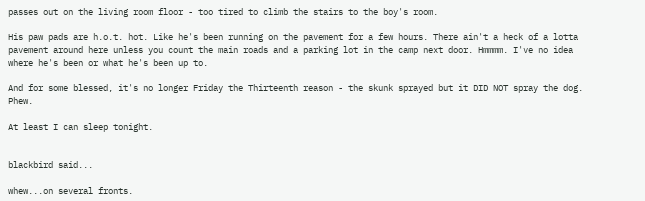passes out on the living room floor - too tired to climb the stairs to the boy's room.

His paw pads are h.o.t. hot. Like he's been running on the pavement for a few hours. There ain't a heck of a lotta pavement around here unless you count the main roads and a parking lot in the camp next door. Hmmmm. I've no idea where he's been or what he's been up to.

And for some blessed, it's no longer Friday the Thirteenth reason - the skunk sprayed but it DID NOT spray the dog. Phew.

At least I can sleep tonight.


blackbird said...

whew...on several fronts.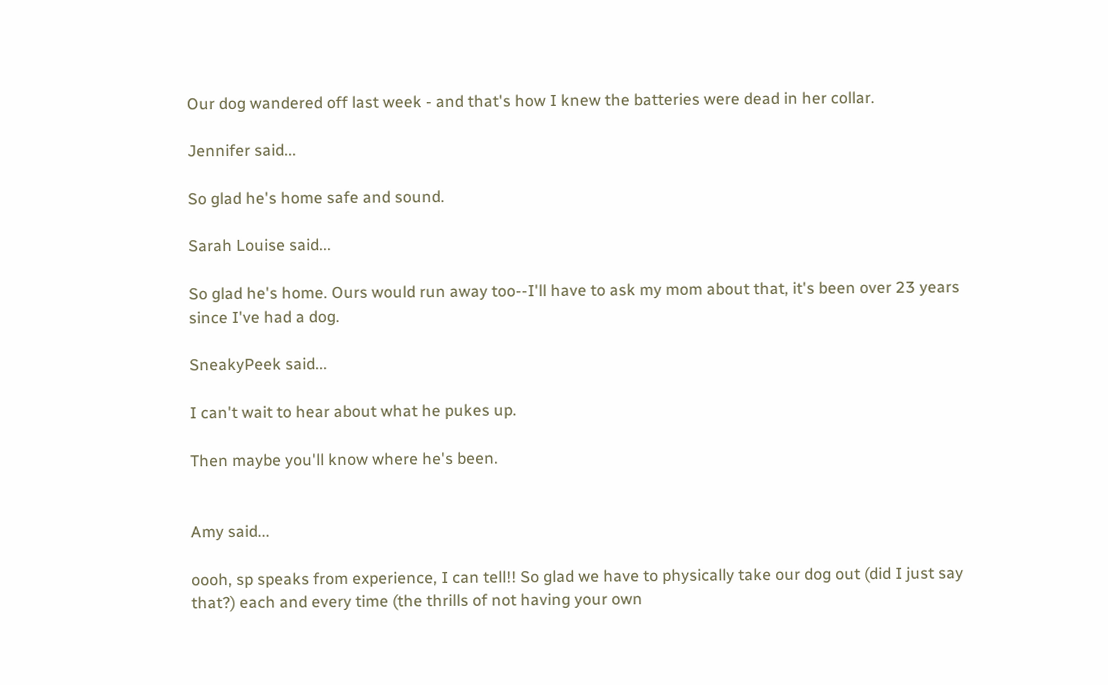Our dog wandered off last week - and that's how I knew the batteries were dead in her collar.

Jennifer said...

So glad he's home safe and sound.

Sarah Louise said...

So glad he's home. Ours would run away too--I'll have to ask my mom about that, it's been over 23 years since I've had a dog.

SneakyPeek said...

I can't wait to hear about what he pukes up.

Then maybe you'll know where he's been.


Amy said...

oooh, sp speaks from experience, I can tell!! So glad we have to physically take our dog out (did I just say that?) each and every time (the thrills of not having your own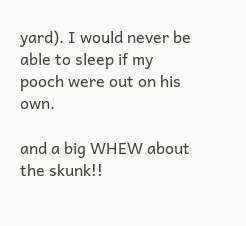yard). I would never be able to sleep if my pooch were out on his own.

and a big WHEW about the skunk!!